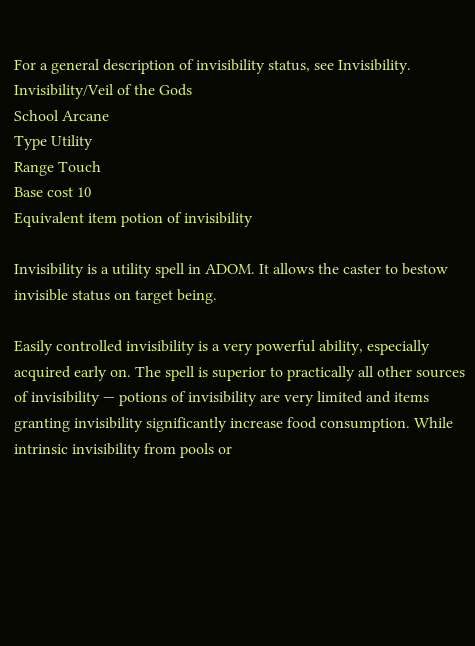For a general description of invisibility status, see Invisibility.
Invisibility/Veil of the Gods
School Arcane
Type Utility
Range Touch
Base cost 10
Equivalent item potion of invisibility

Invisibility is a utility spell in ADOM. It allows the caster to bestow invisible status on target being.

Easily controlled invisibility is a very powerful ability, especially acquired early on. The spell is superior to practically all other sources of invisibility — potions of invisibility are very limited and items granting invisibility significantly increase food consumption. While intrinsic invisibility from pools or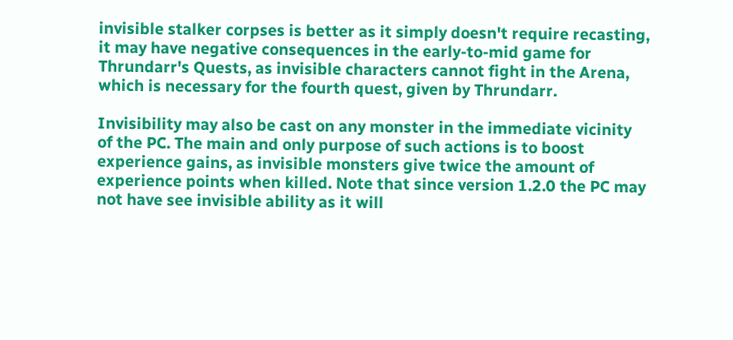invisible stalker corpses is better as it simply doesn't require recasting, it may have negative consequences in the early-to-mid game for Thrundarr's Quests, as invisible characters cannot fight in the Arena, which is necessary for the fourth quest, given by Thrundarr.

Invisibility may also be cast on any monster in the immediate vicinity of the PC. The main and only purpose of such actions is to boost experience gains, as invisible monsters give twice the amount of experience points when killed. Note that since version 1.2.0 the PC may not have see invisible ability as it will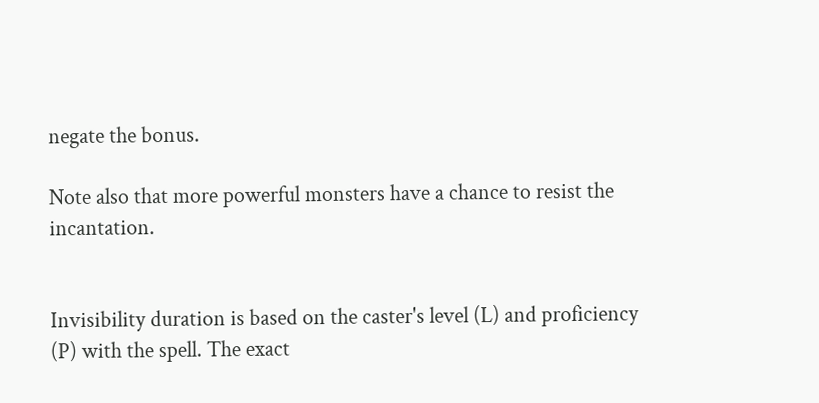negate the bonus.

Note also that more powerful monsters have a chance to resist the incantation.


Invisibility duration is based on the caster's level (L) and proficiency (P) with the spell. The exact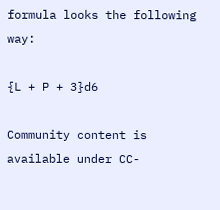formula looks the following way:

{L + P + 3}d6

Community content is available under CC-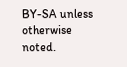BY-SA unless otherwise noted.